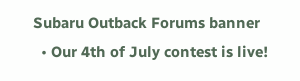Subaru Outback Forums banner
  • Our 4th of July contest is live!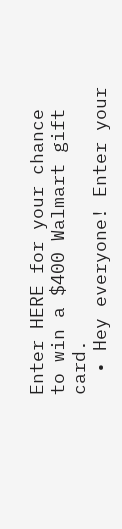Enter HERE for your chance to win a $400 Walmart gift card.
  • Hey everyone! Enter your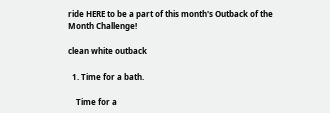ride HERE to be a part of this month's Outback of the Month Challenge!

clean white outback

  1. Time for a bath.

    Time for a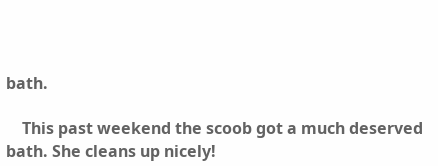bath.

    This past weekend the scoob got a much deserved bath. She cleans up nicely!